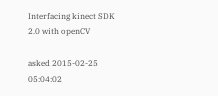Interfacing kinect SDK 2.0 with openCV

asked 2015-02-25 05:04:02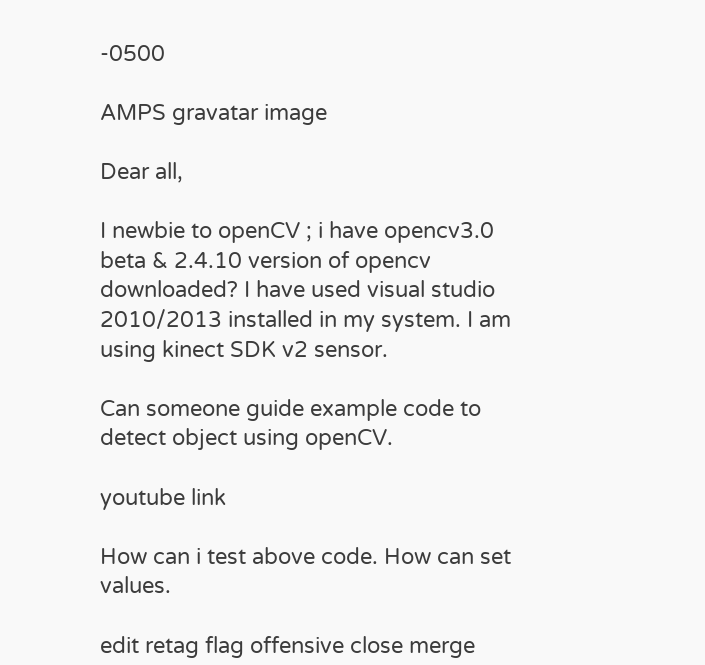-0500

AMPS gravatar image

Dear all,

I newbie to openCV ; i have opencv3.0 beta & 2.4.10 version of opencv downloaded? I have used visual studio 2010/2013 installed in my system. I am using kinect SDK v2 sensor.

Can someone guide example code to detect object using openCV.

youtube link

How can i test above code. How can set values.

edit retag flag offensive close merge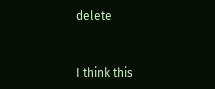delete


I think this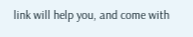link will help you, and come with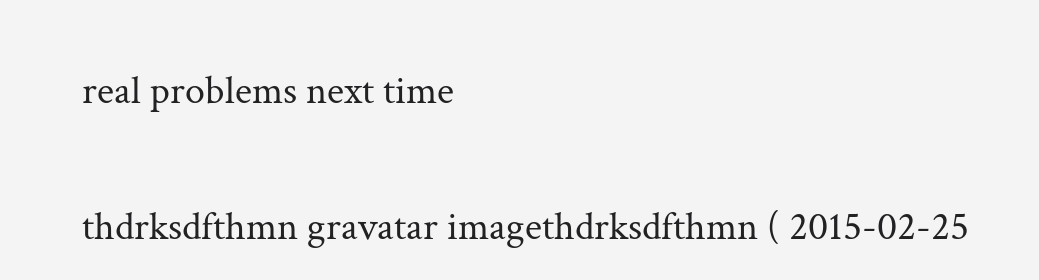real problems next time

thdrksdfthmn gravatar imagethdrksdfthmn ( 2015-02-25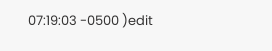07:19:03 -0500 )edit